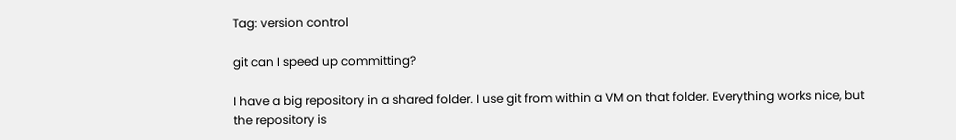Tag: version control

git can I speed up committing?

I have a big repository in a shared folder. I use git from within a VM on that folder. Everything works nice, but the repository is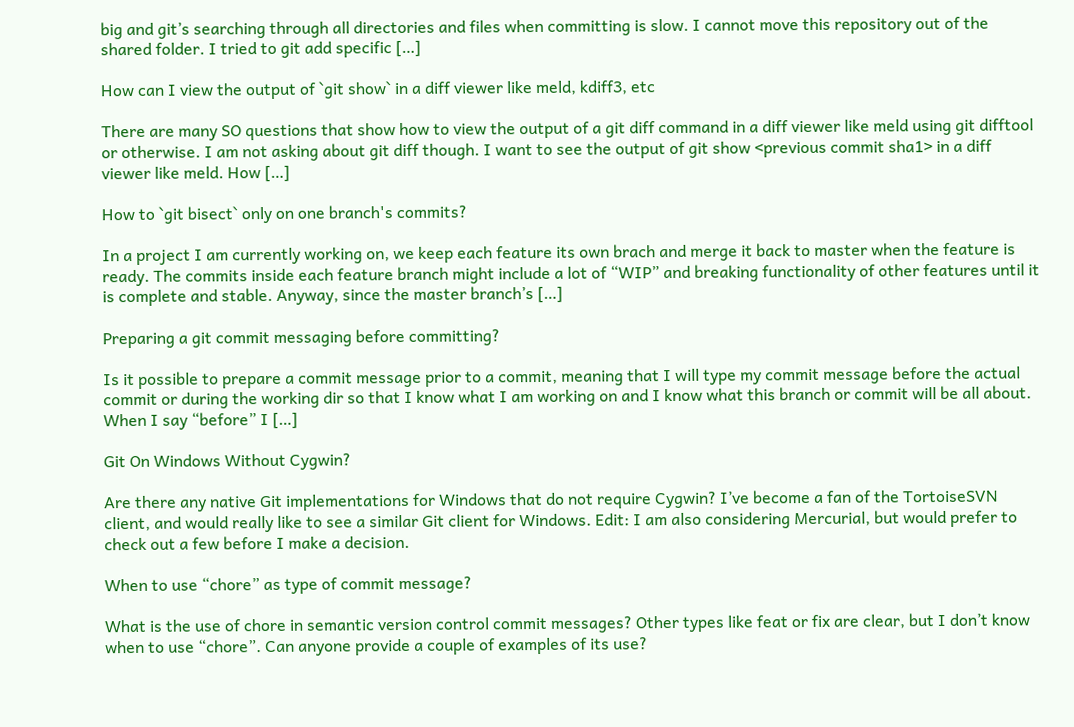big and git’s searching through all directories and files when committing is slow. I cannot move this repository out of the shared folder. I tried to git add specific […]

How can I view the output of `git show` in a diff viewer like meld, kdiff3, etc

There are many SO questions that show how to view the output of a git diff command in a diff viewer like meld using git difftool or otherwise. I am not asking about git diff though. I want to see the output of git show <previous commit sha1> in a diff viewer like meld. How […]

How to `git bisect` only on one branch's commits?

In a project I am currently working on, we keep each feature its own brach and merge it back to master when the feature is ready. The commits inside each feature branch might include a lot of “WIP” and breaking functionality of other features until it is complete and stable. Anyway, since the master branch’s […]

Preparing a git commit messaging before committing?

Is it possible to prepare a commit message prior to a commit, meaning that I will type my commit message before the actual commit or during the working dir so that I know what I am working on and I know what this branch or commit will be all about. When I say “before” I […]

Git On Windows Without Cygwin?

Are there any native Git implementations for Windows that do not require Cygwin? I’ve become a fan of the TortoiseSVN client, and would really like to see a similar Git client for Windows. Edit: I am also considering Mercurial, but would prefer to check out a few before I make a decision.

When to use “chore” as type of commit message?

What is the use of chore in semantic version control commit messages? Other types like feat or fix are clear, but I don’t know when to use “chore”. Can anyone provide a couple of examples of its use?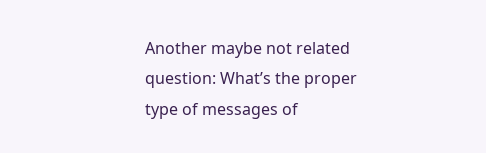Another maybe not related question: What’s the proper type of messages of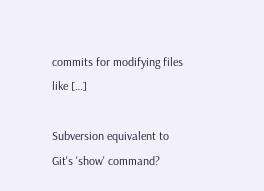commits for modifying files like […]

Subversion equivalent to Git's 'show' command?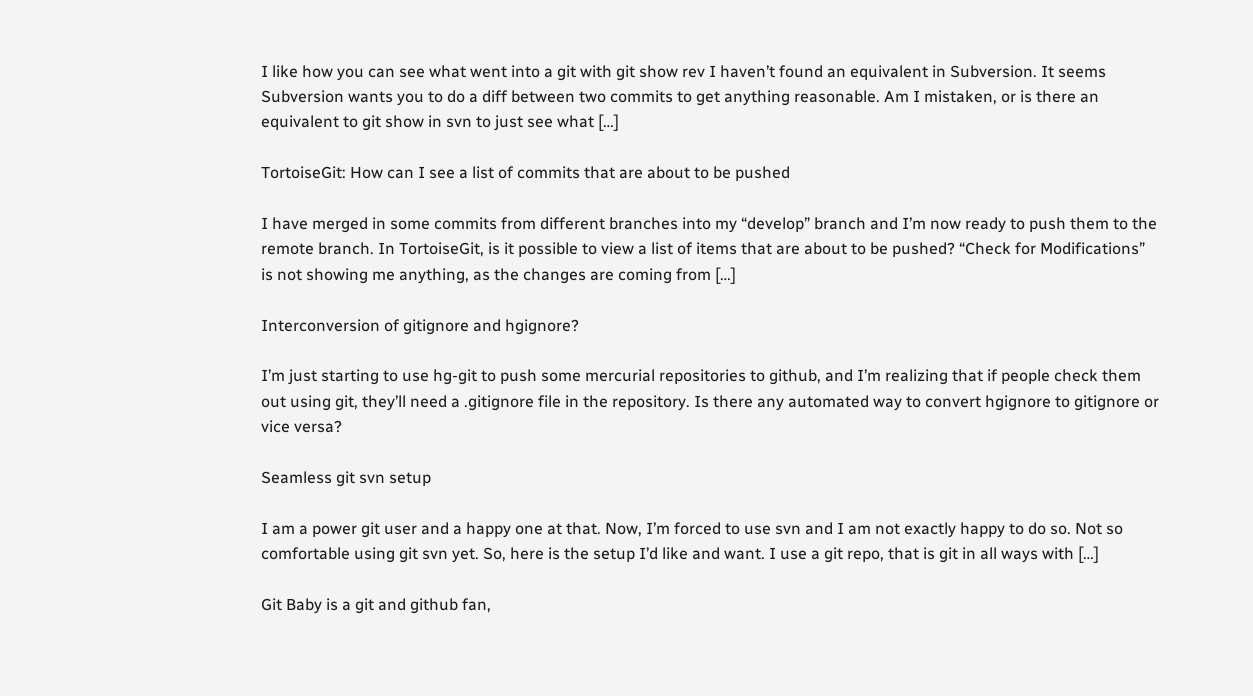I like how you can see what went into a git with git show rev I haven’t found an equivalent in Subversion. It seems Subversion wants you to do a diff between two commits to get anything reasonable. Am I mistaken, or is there an equivalent to git show in svn to just see what […]

TortoiseGit: How can I see a list of commits that are about to be pushed

I have merged in some commits from different branches into my “develop” branch and I’m now ready to push them to the remote branch. In TortoiseGit, is it possible to view a list of items that are about to be pushed? “Check for Modifications” is not showing me anything, as the changes are coming from […]

Interconversion of gitignore and hgignore?

I’m just starting to use hg-git to push some mercurial repositories to github, and I’m realizing that if people check them out using git, they’ll need a .gitignore file in the repository. Is there any automated way to convert hgignore to gitignore or vice versa?

Seamless git svn setup

I am a power git user and a happy one at that. Now, I’m forced to use svn and I am not exactly happy to do so. Not so comfortable using git svn yet. So, here is the setup I’d like and want. I use a git repo, that is git in all ways with […]

Git Baby is a git and github fan,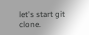let's start git clone.